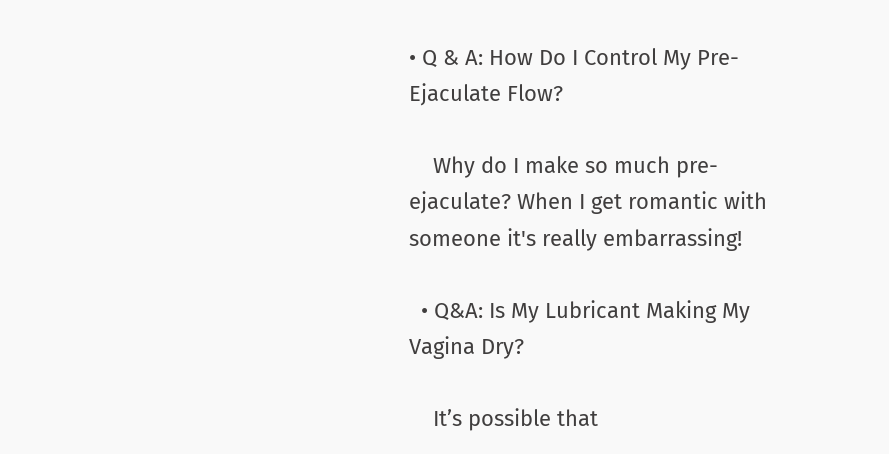• Q & A: How Do I Control My Pre-Ejaculate Flow?

    Why do I make so much pre-ejaculate? When I get romantic with someone it's really embarrassing!

  • Q&A: Is My Lubricant Making My Vagina Dry?

    It’s possible that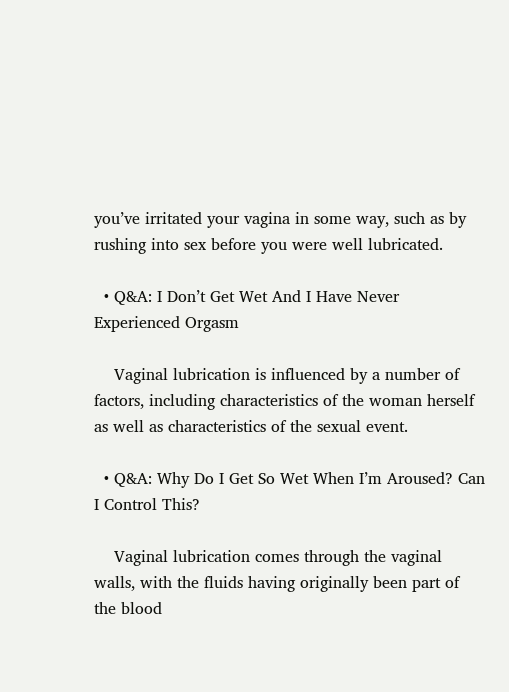you’ve irritated your vagina in some way, such as by rushing into sex before you were well lubricated.

  • Q&A: I Don’t Get Wet And I Have Never Experienced Orgasm

    Vaginal lubrication is influenced by a number of factors, including characteristics of the woman herself as well as characteristics of the sexual event.

  • Q&A: Why Do I Get So Wet When I’m Aroused? Can I Control This?

    Vaginal lubrication comes through the vaginal walls, with the fluids having originally been part of the blood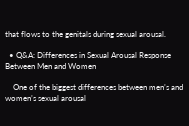that flows to the genitals during sexual arousal.

  • Q&A: Differences in Sexual Arousal Response Between Men and Women

    One of the biggest differences between men’s and women’s sexual arousal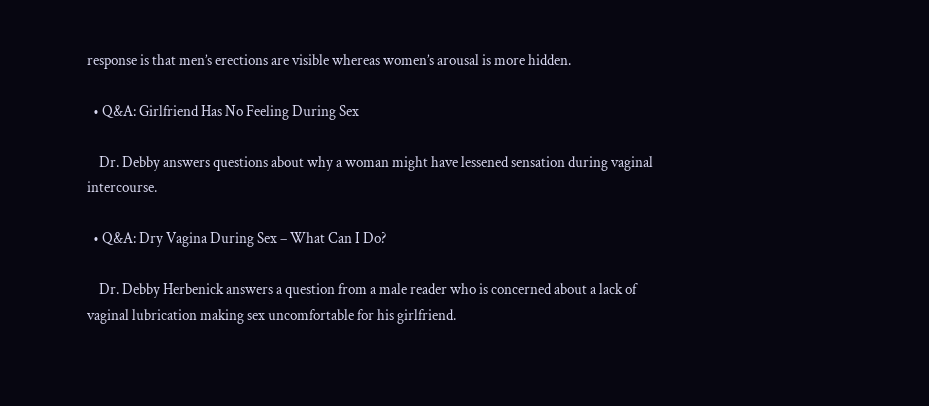response is that men’s erections are visible whereas women’s arousal is more hidden.

  • Q&A: Girlfriend Has No Feeling During Sex

    Dr. Debby answers questions about why a woman might have lessened sensation during vaginal intercourse.

  • Q&A: Dry Vagina During Sex – What Can I Do?

    Dr. Debby Herbenick answers a question from a male reader who is concerned about a lack of vaginal lubrication making sex uncomfortable for his girlfriend.